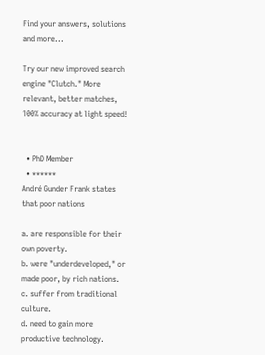Find your answers, solutions and more...

Try our new improved search engine "Clutch." More relevant, better matches, 100% accuracy at light speed!


  • PhD Member
  • ******
André Gunder Frank states that poor nations

a. are responsible for their own poverty.
b. were "underdeveloped," or made poor, by rich nations.
c. suffer from traditional culture.
d. need to gain more productive technology.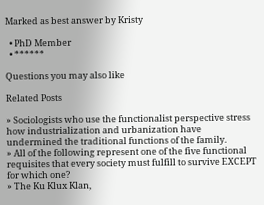Marked as best answer by Kristy

  • PhD Member
  • ******

Questions you may also like

Related Posts

» Sociologists who use the functionalist perspective stress how industrialization and urbanization have undermined the traditional functions of the family.
» All of the following represent one of the five functional requisites that every society must fulfill to survive EXCEPT for which one?
» The Ku Klux Klan,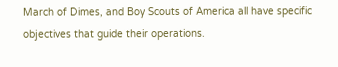March of Dimes, and Boy Scouts of America all have specific objectives that guide their operations.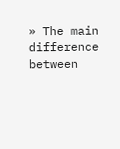» The main difference between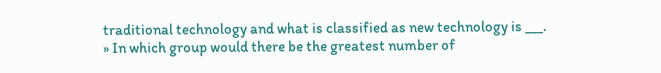traditional technology and what is classified as new technology is ___.
» In which group would there be the greatest number of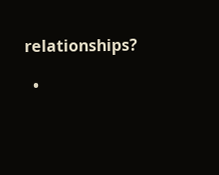relationships?

  •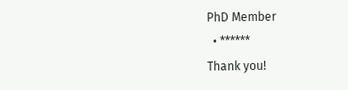PhD Member
  • ******
Thank you!